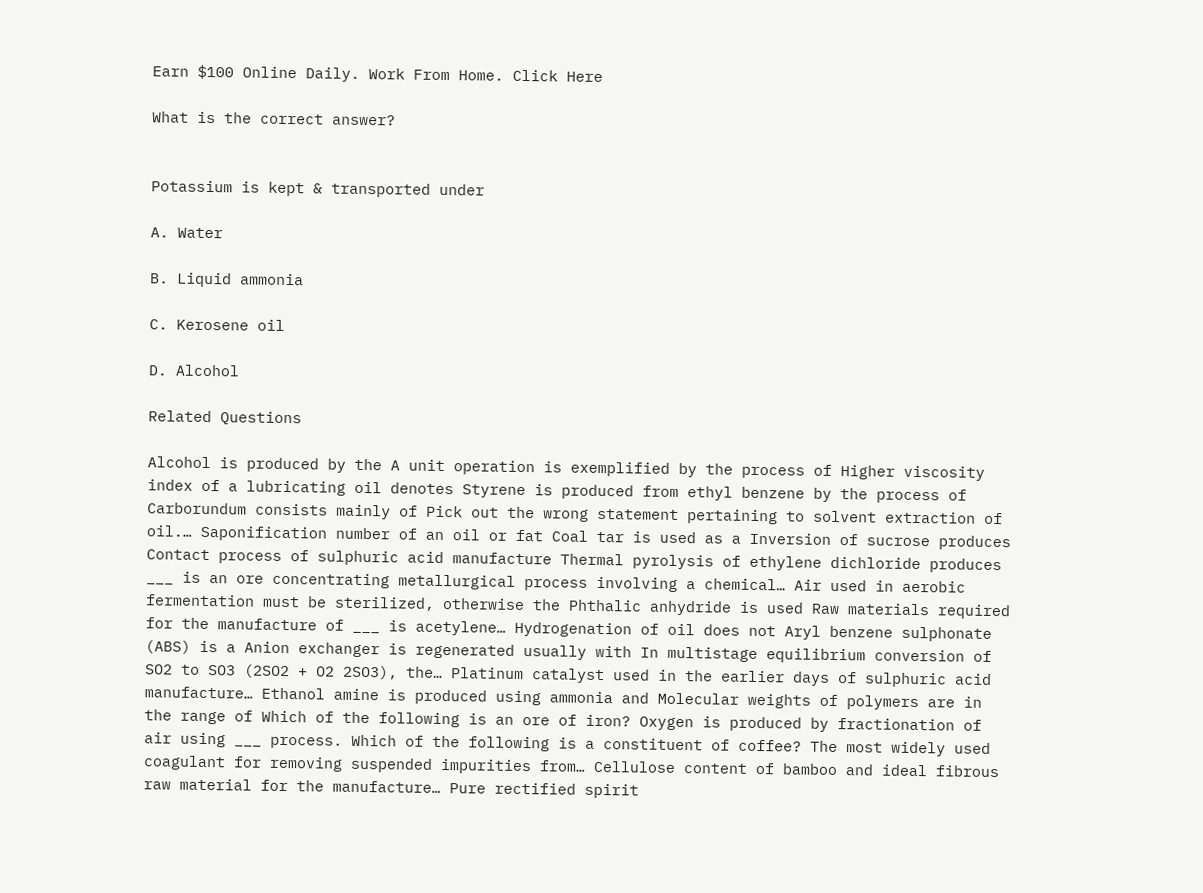Earn $100 Online Daily. Work From Home. Click Here

What is the correct answer?


Potassium is kept & transported under

A. Water

B. Liquid ammonia

C. Kerosene oil

D. Alcohol

Related Questions

Alcohol is produced by the A unit operation is exemplified by the process of Higher viscosity index of a lubricating oil denotes Styrene is produced from ethyl benzene by the process of Carborundum consists mainly of Pick out the wrong statement pertaining to solvent extraction of oil.… Saponification number of an oil or fat Coal tar is used as a Inversion of sucrose produces Contact process of sulphuric acid manufacture Thermal pyrolysis of ethylene dichloride produces ___ is an ore concentrating metallurgical process involving a chemical… Air used in aerobic fermentation must be sterilized, otherwise the Phthalic anhydride is used Raw materials required for the manufacture of ___ is acetylene… Hydrogenation of oil does not Aryl benzene sulphonate (ABS) is a Anion exchanger is regenerated usually with In multistage equilibrium conversion of SO2 to SO3 (2SO2 + O2 2SO3), the… Platinum catalyst used in the earlier days of sulphuric acid manufacture… Ethanol amine is produced using ammonia and Molecular weights of polymers are in the range of Which of the following is an ore of iron? Oxygen is produced by fractionation of air using ___ process. Which of the following is a constituent of coffee? The most widely used coagulant for removing suspended impurities from… Cellulose content of bamboo and ideal fibrous raw material for the manufacture… Pure rectified spirit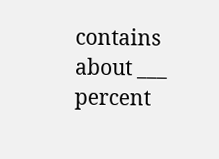contains about ___ percent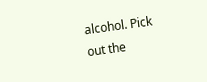alcohol. Pick out the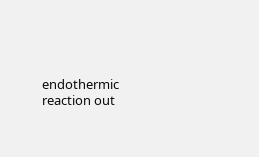endothermic reaction out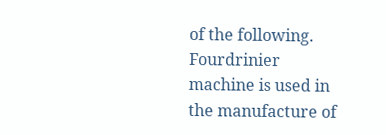of the following. Fourdrinier machine is used in the manufacture of